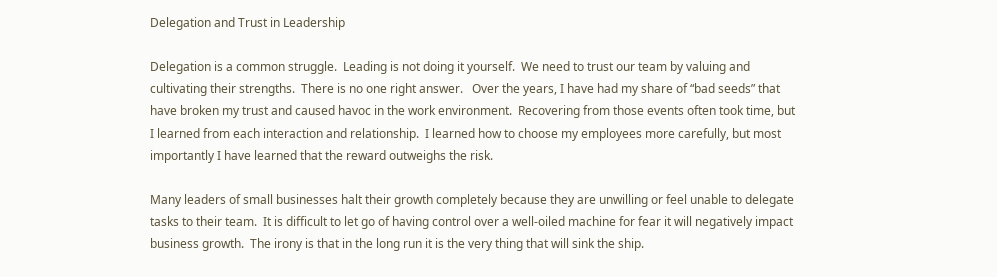Delegation and Trust in Leadership

Delegation is a common struggle.  Leading is not doing it yourself.  We need to trust our team by valuing and cultivating their strengths.  There is no one right answer.   Over the years, I have had my share of “bad seeds” that have broken my trust and caused havoc in the work environment.  Recovering from those events often took time, but I learned from each interaction and relationship.  I learned how to choose my employees more carefully, but most importantly I have learned that the reward outweighs the risk.

Many leaders of small businesses halt their growth completely because they are unwilling or feel unable to delegate tasks to their team.  It is difficult to let go of having control over a well-oiled machine for fear it will negatively impact business growth.  The irony is that in the long run it is the very thing that will sink the ship.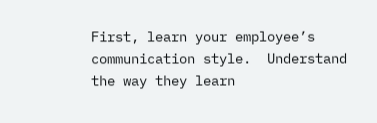First, learn your employee’s communication style.  Understand the way they learn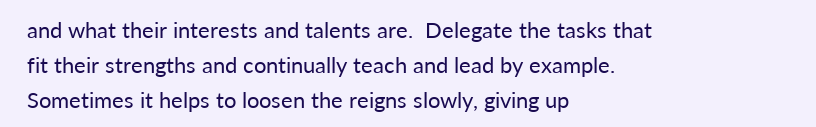and what their interests and talents are.  Delegate the tasks that fit their strengths and continually teach and lead by example.  Sometimes it helps to loosen the reigns slowly, giving up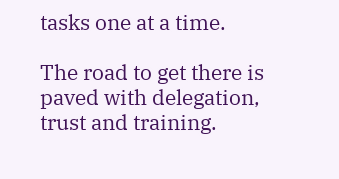tasks one at a time.

The road to get there is paved with delegation, trust and training.